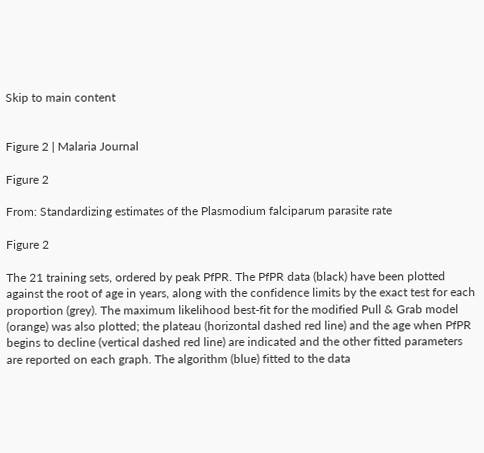Skip to main content


Figure 2 | Malaria Journal

Figure 2

From: Standardizing estimates of the Plasmodium falciparum parasite rate

Figure 2

The 21 training sets, ordered by peak PfPR. The PfPR data (black) have been plotted against the root of age in years, along with the confidence limits by the exact test for each proportion (grey). The maximum likelihood best-fit for the modified Pull & Grab model (orange) was also plotted; the plateau (horizontal dashed red line) and the age when PfPR begins to decline (vertical dashed red line) are indicated and the other fitted parameters are reported on each graph. The algorithm (blue) fitted to the data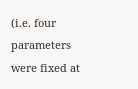(i.e. four parameters were fixed at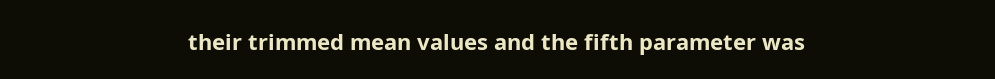their trimmed mean values and the fifth parameter was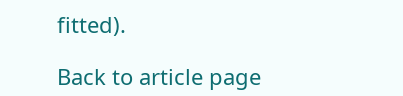fitted).

Back to article page